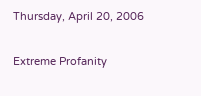Thursday, April 20, 2006

Extreme Profanity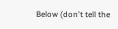Below (don't tell the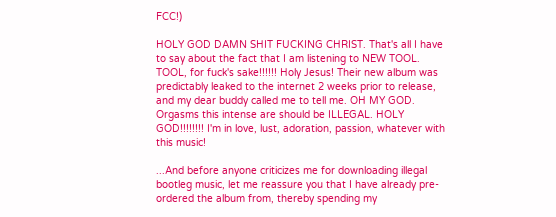FCC!)

HOLY GOD DAMN SHIT FUCKING CHRIST. That's all I have to say about the fact that I am listening to NEW TOOL. TOOL, for fuck's sake!!!!!! Holy Jesus! Their new album was predictably leaked to the internet 2 weeks prior to release, and my dear buddy called me to tell me. OH MY GOD. Orgasms this intense are should be ILLEGAL. HOLY GOD!!!!!!!! I'm in love, lust, adoration, passion, whatever with this music!

...And before anyone criticizes me for downloading illegal bootleg music, let me reassure you that I have already pre-ordered the album from, thereby spending my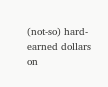(not-so) hard-earned dollars on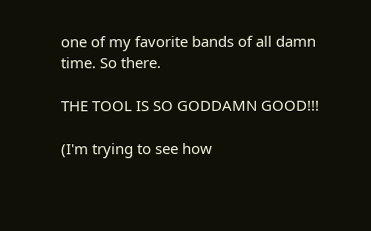one of my favorite bands of all damn time. So there.

THE TOOL IS SO GODDAMN GOOD!!!

(I'm trying to see how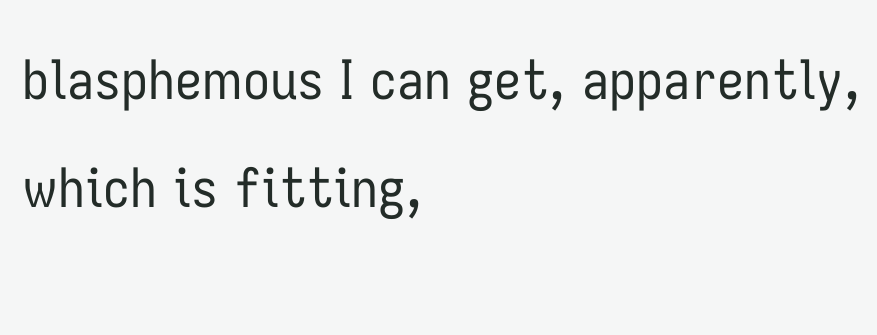blasphemous I can get, apparently, which is fitting,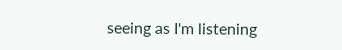seeing as I'm listening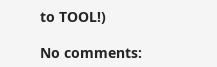to TOOL!)

No comments: